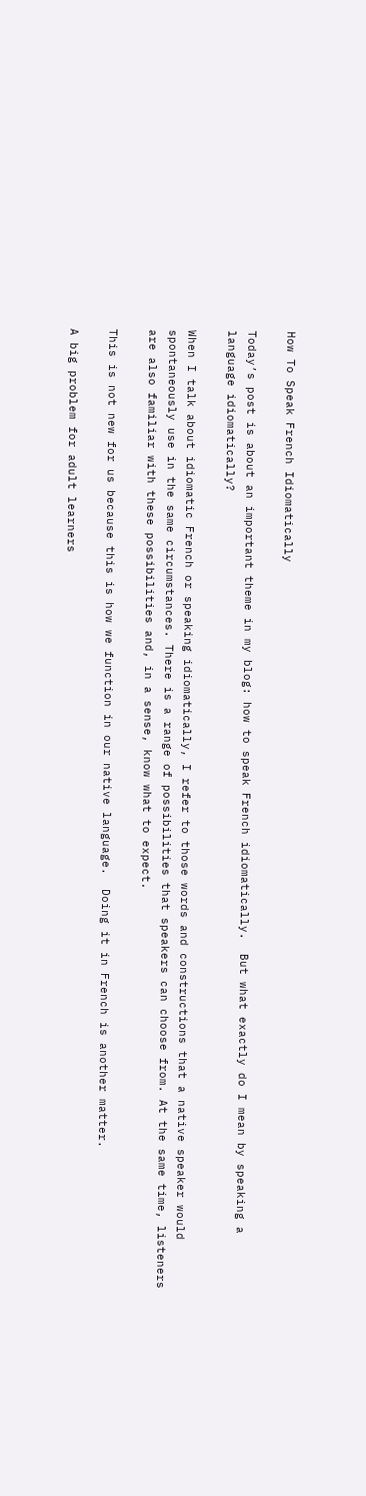How To Speak French Idiomatically

Today’s post is about an important theme in my blog: how to speak French idiomatically.  But what exactly do I mean by speaking a language idiomatically?

When I talk about idiomatic French or speaking idiomatically, I refer to those words and constructions that a native speaker would spontaneously use in the same circumstances. There is a range of possibilities that speakers can choose from. At the same time, listeners are also familiar with these possibilities and, in a sense, know what to expect.

This is not new for us because this is how we function in our native language.  Doing it in French is another matter.

A big problem for adult learners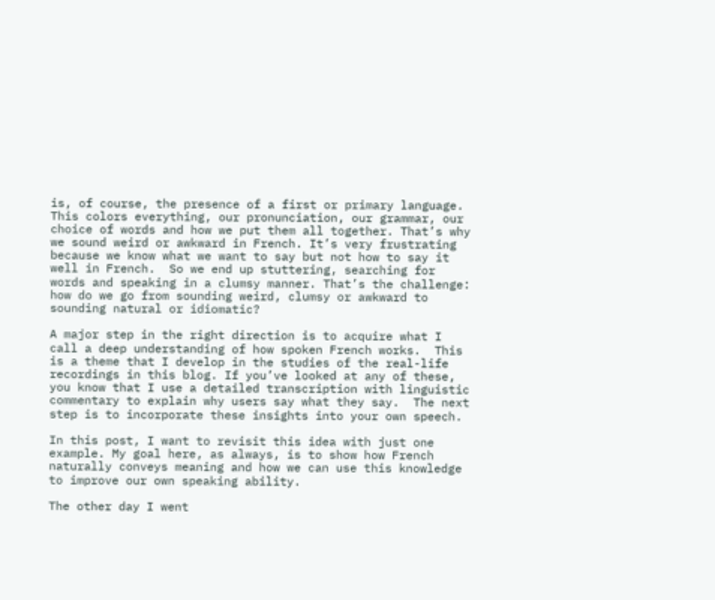is, of course, the presence of a first or primary language.  This colors everything, our pronunciation, our grammar, our choice of words and how we put them all together. That’s why we sound weird or awkward in French. It’s very frustrating because we know what we want to say but not how to say it well in French.  So we end up stuttering, searching for words and speaking in a clumsy manner. That’s the challenge: how do we go from sounding weird, clumsy or awkward to sounding natural or idiomatic?

A major step in the right direction is to acquire what I call a deep understanding of how spoken French works.  This is a theme that I develop in the studies of the real-life recordings in this blog. If you’ve looked at any of these, you know that I use a detailed transcription with linguistic commentary to explain why users say what they say.  The next step is to incorporate these insights into your own speech.

In this post, I want to revisit this idea with just one example. My goal here, as always, is to show how French naturally conveys meaning and how we can use this knowledge to improve our own speaking ability.

The other day I went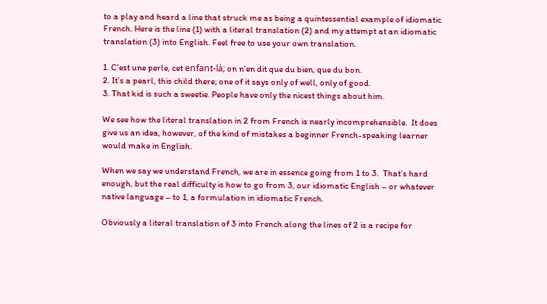to a play and heard a line that struck me as being a quintessential example of idiomatic French. Here is the line (1) with a literal translation (2) and my attempt at an idiomatic translation (3) into English. Feel free to use your own translation.

1. C’est une perle, cet enfant-là; on n’en dit que du bien, que du bon.
2. It’s a pearl, this child there; one of it says only of well, only of good.
3. That kid is such a sweetie. People have only the nicest things about him.

We see how the literal translation in 2 from French is nearly incomprehensible.  It does give us an idea, however, of the kind of mistakes a beginner French-speaking learner would make in English.

When we say we understand French, we are in essence going from 1 to 3.  That’s hard enough, but the real difficulty is how to go from 3, our idiomatic English – or whatever native language – to 1, a formulation in idiomatic French.

Obviously a literal translation of 3 into French along the lines of 2 is a recipe for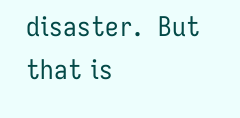disaster.  But that is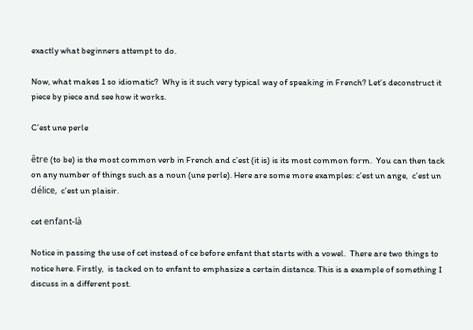exactly what beginners attempt to do.

Now, what makes 1 so idiomatic?  Why is it such very typical way of speaking in French? Let’s deconstruct it piece by piece and see how it works.

C’est une perle

être (to be) is the most common verb in French and c’est (it is) is its most common form.  You can then tack on any number of things such as a noun (une perle). Here are some more examples: c’est un ange,  c’est un délice,  c’est un plaisir.

cet enfant-là

Notice in passing the use of cet instead of ce before enfant that starts with a vowel.  There are two things to notice here. Firstly,  is tacked on to enfant to emphasize a certain distance. This is a example of something I discuss in a different post.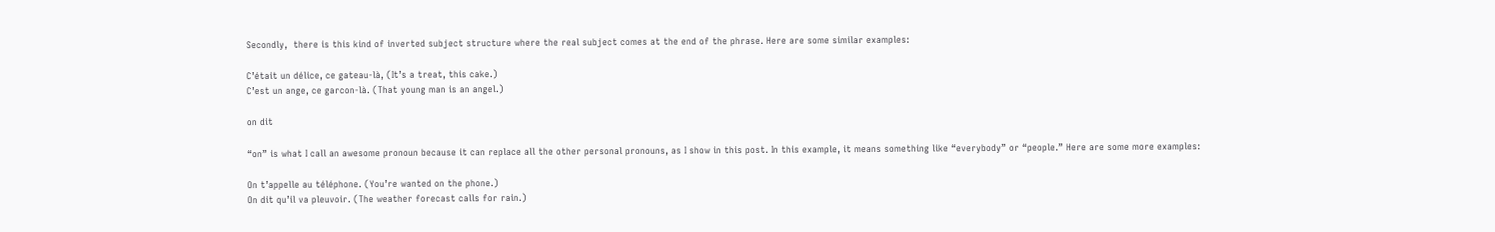Secondly,  there is this kind of inverted subject structure where the real subject comes at the end of the phrase. Here are some similar examples:

C’était un délice, ce gateau-là, (It’s a treat, this cake.)
C’est un ange, ce garcon-là. (That young man is an angel.)

on dit

“on” is what I call an awesome pronoun because it can replace all the other personal pronouns, as I show in this post. In this example, it means something like “everybody” or “people.” Here are some more examples:

On t’appelle au téléphone. (You’re wanted on the phone.)
On dit qu’il va pleuvoir. (The weather forecast calls for rain.)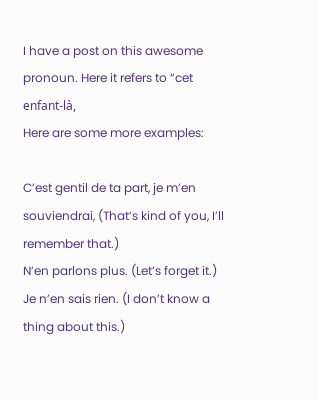I have a post on this awesome pronoun. Here it refers to “cet enfant-là,
Here are some more examples:

C’est gentil de ta part, je m’en souviendrai, (That’s kind of you, I’ll remember that.)
N’en parlons plus. (Let’s forget it.)
Je n’en sais rien. (I don’t know a thing about this.)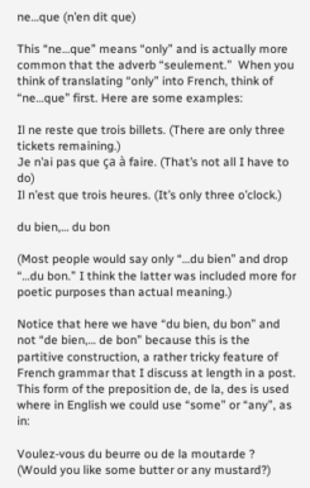ne…que (n’en dit que)

This “ne…que” means “only” and is actually more common that the adverb “seulement.”  When you think of translating “only” into French, think of “ne…que” first. Here are some examples:

Il ne reste que trois billets. (There are only three tickets remaining.)
Je n’ai pas que ça à faire. (That’s not all I have to do)
Il n’est que trois heures. (It’s only three o’clock.)

du bien,… du bon

(Most people would say only “…du bien” and drop “…du bon.” I think the latter was included more for poetic purposes than actual meaning.)

Notice that here we have “du bien, du bon” and not “de bien,… de bon” because this is the partitive construction, a rather tricky feature of French grammar that I discuss at length in a post. This form of the preposition de, de la, des is used where in English we could use “some” or “any”, as in:

Voulez-vous du beurre ou de la moutarde ?  (Would you like some butter or any mustard?)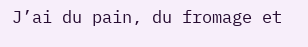J’ai du pain, du fromage et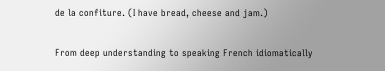de la confiture. (I have bread, cheese and jam.)

From deep understanding to speaking French idiomatically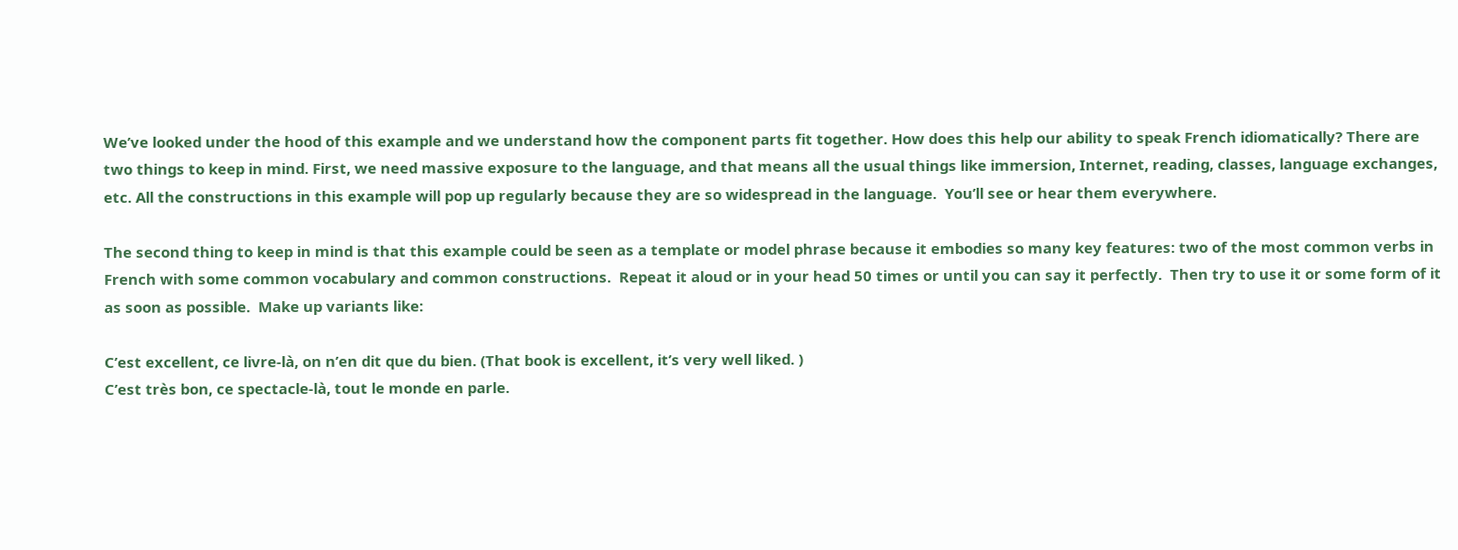We’ve looked under the hood of this example and we understand how the component parts fit together. How does this help our ability to speak French idiomatically? There are two things to keep in mind. First, we need massive exposure to the language, and that means all the usual things like immersion, Internet, reading, classes, language exchanges, etc. All the constructions in this example will pop up regularly because they are so widespread in the language.  You’ll see or hear them everywhere.

The second thing to keep in mind is that this example could be seen as a template or model phrase because it embodies so many key features: two of the most common verbs in French with some common vocabulary and common constructions.  Repeat it aloud or in your head 50 times or until you can say it perfectly.  Then try to use it or some form of it as soon as possible.  Make up variants like:

C’est excellent, ce livre-là, on n’en dit que du bien. (That book is excellent, it’s very well liked. )
C’est très bon, ce spectacle-là, tout le monde en parle.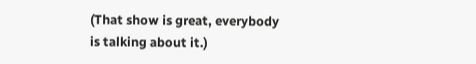(That show is great, everybody is talking about it.)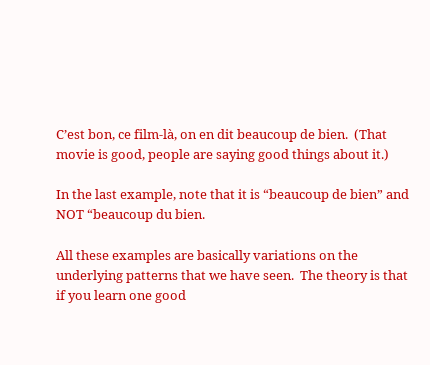C’est bon, ce film-là, on en dit beaucoup de bien.  (That movie is good, people are saying good things about it.)

In the last example, note that it is “beaucoup de bien” and NOT “beaucoup du bien.

All these examples are basically variations on the underlying patterns that we have seen.  The theory is that if you learn one good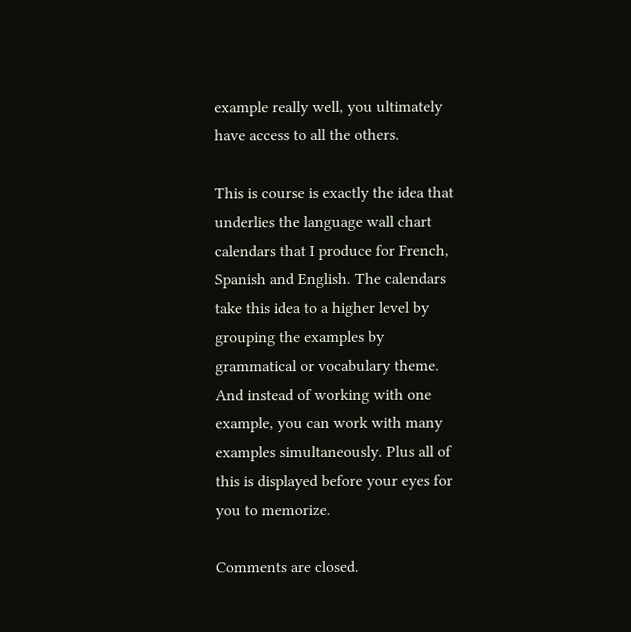example really well, you ultimately have access to all the others.

This is course is exactly the idea that underlies the language wall chart calendars that I produce for French, Spanish and English. The calendars take this idea to a higher level by grouping the examples by grammatical or vocabulary theme. And instead of working with one example, you can work with many examples simultaneously. Plus all of this is displayed before your eyes for you to memorize.

Comments are closed.